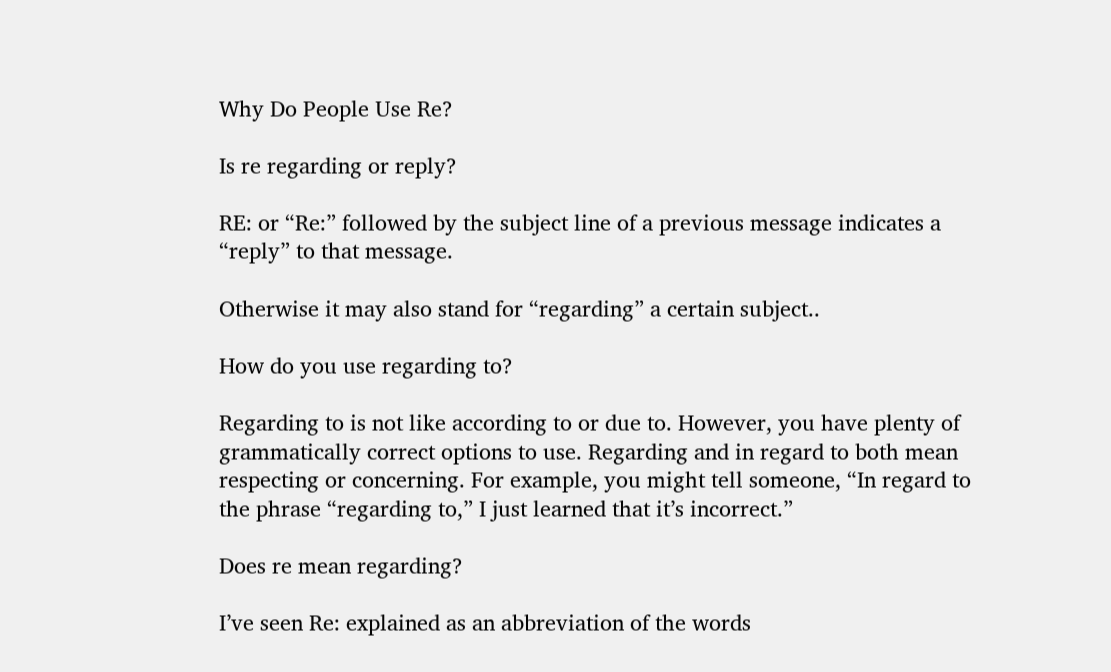Why Do People Use Re?

Is re regarding or reply?

RE: or “Re:” followed by the subject line of a previous message indicates a “reply” to that message.

Otherwise it may also stand for “regarding” a certain subject..

How do you use regarding to?

Regarding to is not like according to or due to. However, you have plenty of grammatically correct options to use. Regarding and in regard to both mean respecting or concerning. For example, you might tell someone, “In regard to the phrase “regarding to,” I just learned that it’s incorrect.”

Does re mean regarding?

I’ve seen Re: explained as an abbreviation of the words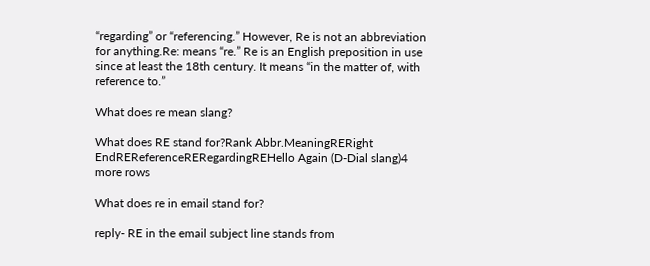“regarding” or “referencing.” However, Re is not an abbreviation for anything.Re: means “re.” Re is an English preposition in use since at least the 18th century. It means “in the matter of, with reference to.”

What does re mean slang?

What does RE stand for?Rank Abbr.MeaningRERight EndREReferenceRERegardingREHello Again (D-Dial slang)4 more rows

What does re in email stand for?

reply- RE in the email subject line stands from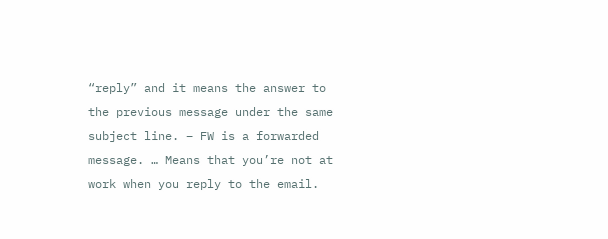“reply” and it means the answer to the previous message under the same subject line. – FW is a forwarded message. … Means that you’re not at work when you reply to the email.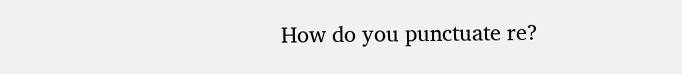How do you punctuate re?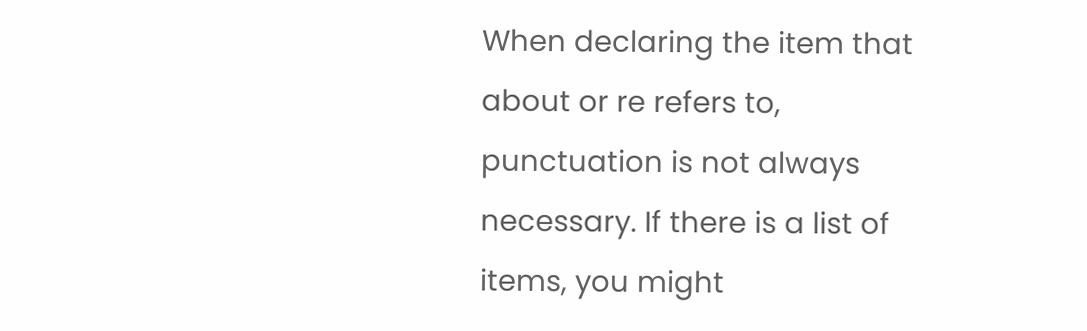When declaring the item that about or re refers to, punctuation is not always necessary. If there is a list of items, you might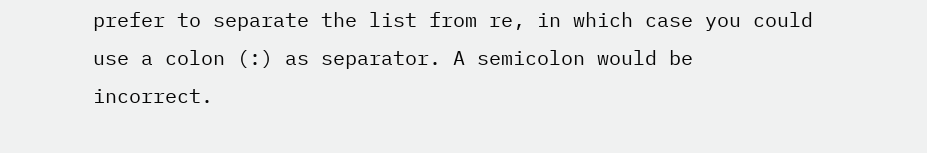prefer to separate the list from re, in which case you could use a colon (:) as separator. A semicolon would be incorrect.